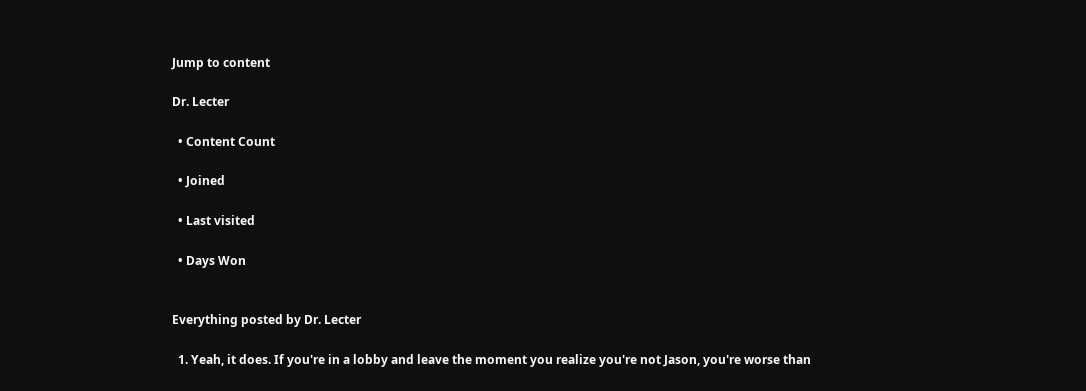Jump to content

Dr. Lecter

  • Content Count

  • Joined

  • Last visited

  • Days Won


Everything posted by Dr. Lecter

  1. Yeah, it does. If you're in a lobby and leave the moment you realize you're not Jason, you're worse than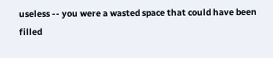useless -- you were a wasted space that could have been filled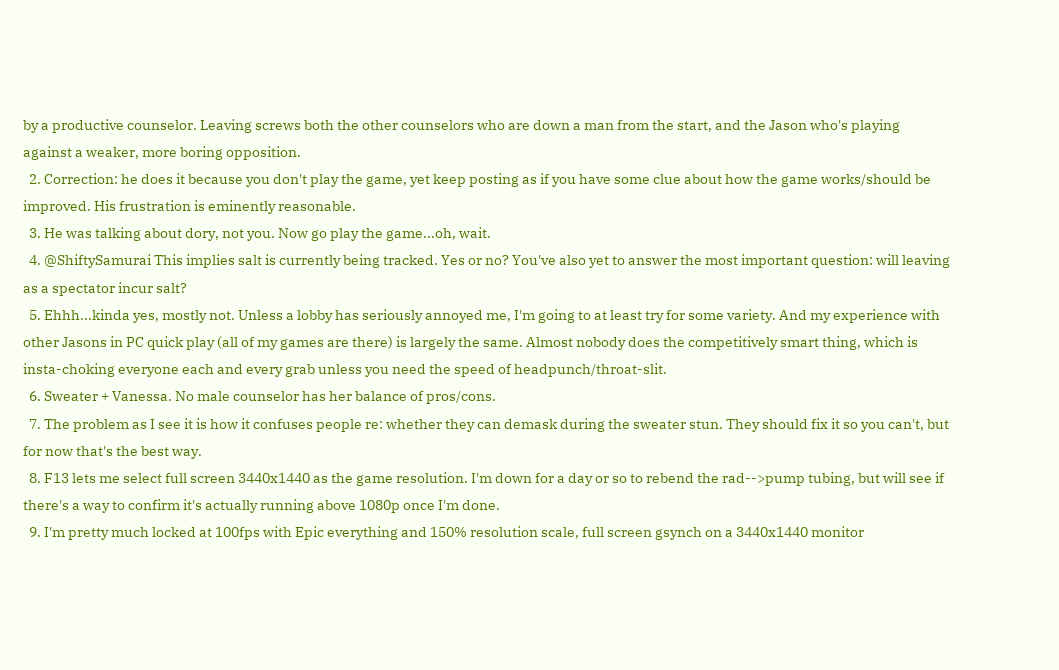by a productive counselor. Leaving screws both the other counselors who are down a man from the start, and the Jason who's playing against a weaker, more boring opposition.
  2. Correction: he does it because you don't play the game, yet keep posting as if you have some clue about how the game works/should be improved. His frustration is eminently reasonable.
  3. He was talking about dory, not you. Now go play the game...oh, wait.
  4. @ShiftySamurai This implies salt is currently being tracked. Yes or no? You've also yet to answer the most important question: will leaving as a spectator incur salt?
  5. Ehhh...kinda yes, mostly not. Unless a lobby has seriously annoyed me, I'm going to at least try for some variety. And my experience with other Jasons in PC quick play (all of my games are there) is largely the same. Almost nobody does the competitively smart thing, which is insta-choking everyone each and every grab unless you need the speed of headpunch/throat-slit.
  6. Sweater + Vanessa. No male counselor has her balance of pros/cons.
  7. The problem as I see it is how it confuses people re: whether they can demask during the sweater stun. They should fix it so you can't, but for now that's the best way.
  8. F13 lets me select full screen 3440x1440 as the game resolution. I'm down for a day or so to rebend the rad-->pump tubing, but will see if there's a way to confirm it's actually running above 1080p once I'm done.
  9. I'm pretty much locked at 100fps with Epic everything and 150% resolution scale, full screen gsynch on a 3440x1440 monitor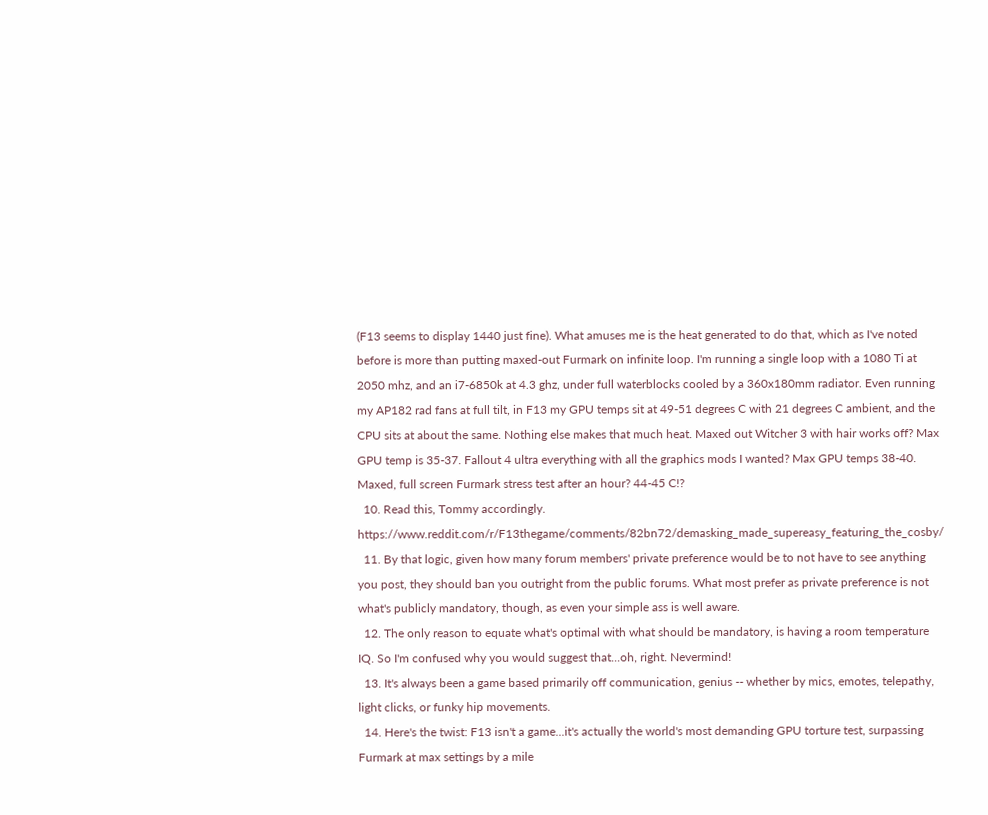(F13 seems to display 1440 just fine). What amuses me is the heat generated to do that, which as I've noted before is more than putting maxed-out Furmark on infinite loop. I'm running a single loop with a 1080 Ti at 2050 mhz, and an i7-6850k at 4.3 ghz, under full waterblocks cooled by a 360x180mm radiator. Even running my AP182 rad fans at full tilt, in F13 my GPU temps sit at 49-51 degrees C with 21 degrees C ambient, and the CPU sits at about the same. Nothing else makes that much heat. Maxed out Witcher 3 with hair works off? Max GPU temp is 35-37. Fallout 4 ultra everything with all the graphics mods I wanted? Max GPU temps 38-40. Maxed, full screen Furmark stress test after an hour? 44-45 C!?
  10. Read this, Tommy accordingly. https://www.reddit.com/r/F13thegame/comments/82bn72/demasking_made_supereasy_featuring_the_cosby/
  11. By that logic, given how many forum members' private preference would be to not have to see anything you post, they should ban you outright from the public forums. What most prefer as private preference is not what's publicly mandatory, though, as even your simple ass is well aware.
  12. The only reason to equate what's optimal with what should be mandatory, is having a room temperature IQ. So I'm confused why you would suggest that...oh, right. Nevermind!
  13. It's always been a game based primarily off communication, genius -- whether by mics, emotes, telepathy, light clicks, or funky hip movements.
  14. Here's the twist: F13 isn't a game...it's actually the world's most demanding GPU torture test, surpassing Furmark at max settings by a mile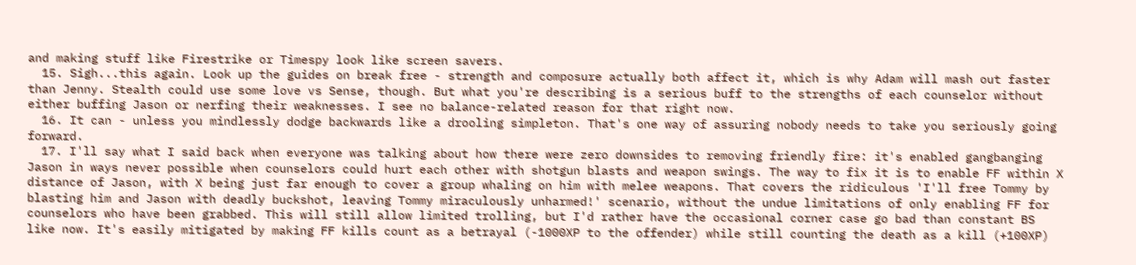and making stuff like Firestrike or Timespy look like screen savers.
  15. Sigh...this again. Look up the guides on break free - strength and composure actually both affect it, which is why Adam will mash out faster than Jenny. Stealth could use some love vs Sense, though. But what you're describing is a serious buff to the strengths of each counselor without either buffing Jason or nerfing their weaknesses. I see no balance-related reason for that right now.
  16. It can - unless you mindlessly dodge backwards like a drooling simpleton. That's one way of assuring nobody needs to take you seriously going forward.
  17. I'll say what I said back when everyone was talking about how there were zero downsides to removing friendly fire: it's enabled gangbanging Jason in ways never possible when counselors could hurt each other with shotgun blasts and weapon swings. The way to fix it is to enable FF within X distance of Jason, with X being just far enough to cover a group whaling on him with melee weapons. That covers the ridiculous 'I'll free Tommy by blasting him and Jason with deadly buckshot, leaving Tommy miraculously unharmed!' scenario, without the undue limitations of only enabling FF for counselors who have been grabbed. This will still allow limited trolling, but I'd rather have the occasional corner case go bad than constant BS like now. It's easily mitigated by making FF kills count as a betrayal (-1000XP to the offender) while still counting the death as a kill (+100XP)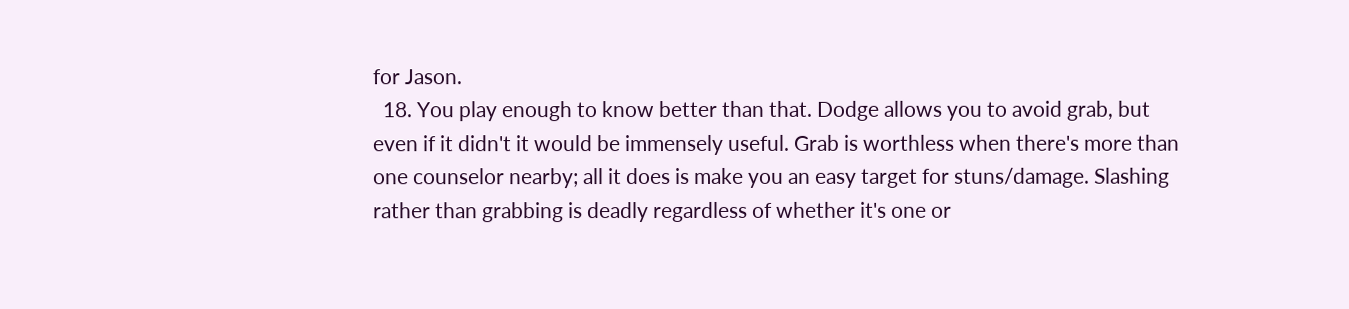for Jason.
  18. You play enough to know better than that. Dodge allows you to avoid grab, but even if it didn't it would be immensely useful. Grab is worthless when there's more than one counselor nearby; all it does is make you an easy target for stuns/damage. Slashing rather than grabbing is deadly regardless of whether it's one or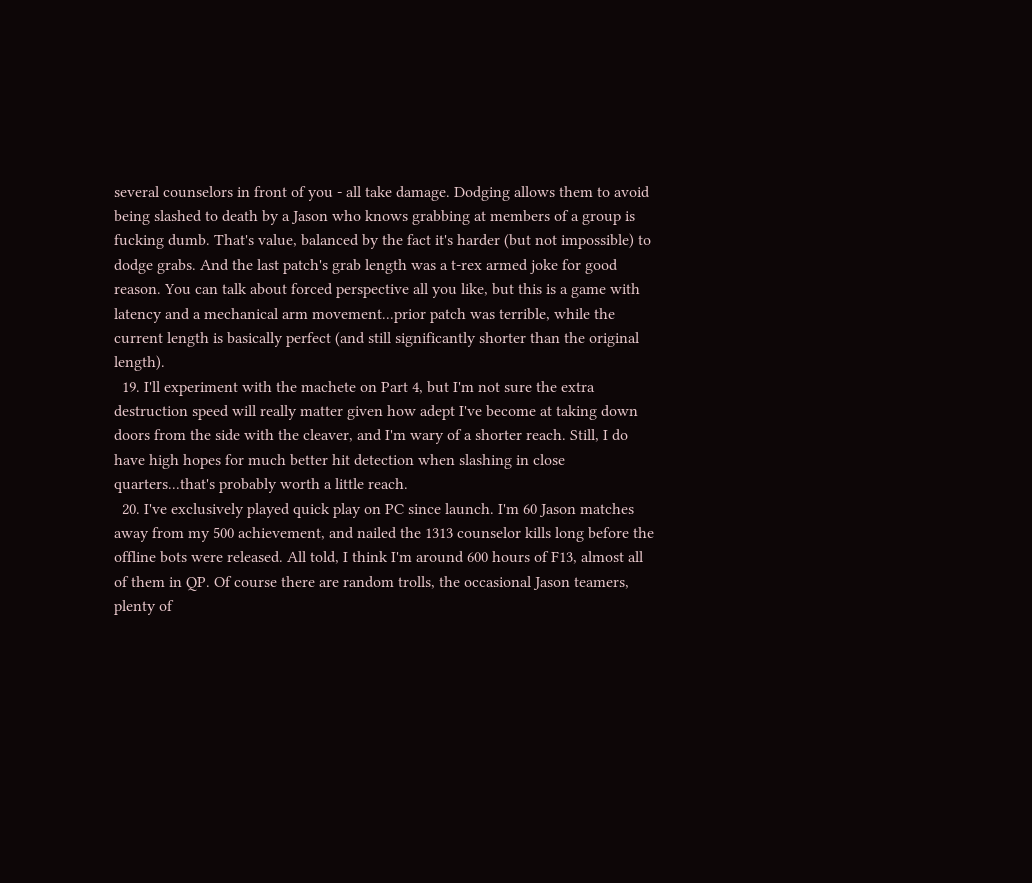several counselors in front of you - all take damage. Dodging allows them to avoid being slashed to death by a Jason who knows grabbing at members of a group is fucking dumb. That's value, balanced by the fact it's harder (but not impossible) to dodge grabs. And the last patch's grab length was a t-rex armed joke for good reason. You can talk about forced perspective all you like, but this is a game with latency and a mechanical arm movement...prior patch was terrible, while the current length is basically perfect (and still significantly shorter than the original length).
  19. I'll experiment with the machete on Part 4, but I'm not sure the extra destruction speed will really matter given how adept I've become at taking down doors from the side with the cleaver, and I'm wary of a shorter reach. Still, I do have high hopes for much better hit detection when slashing in close quarters...that's probably worth a little reach.
  20. I've exclusively played quick play on PC since launch. I'm 60 Jason matches away from my 500 achievement, and nailed the 1313 counselor kills long before the offline bots were released. All told, I think I'm around 600 hours of F13, almost all of them in QP. Of course there are random trolls, the occasional Jason teamers, plenty of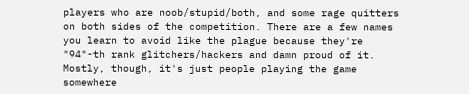players who are noob/stupid/both, and some rage quitters on both sides of the competition. There are a few names you learn to avoid like the plague because they're "94"-th rank glitchers/hackers and damn proud of it. Mostly, though, it's just people playing the game somewhere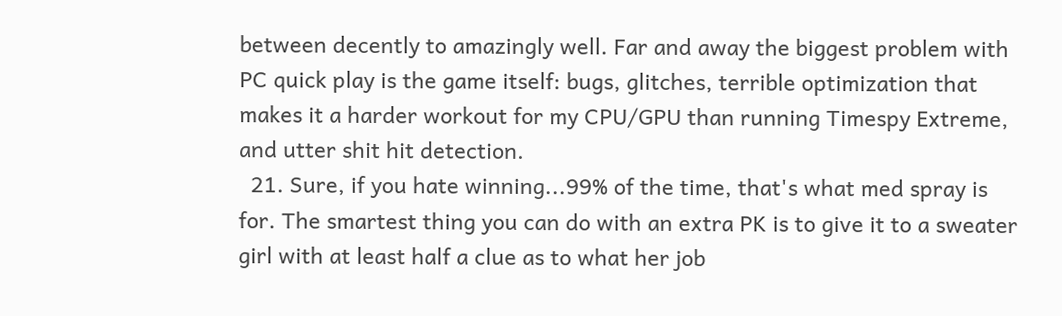between decently to amazingly well. Far and away the biggest problem with PC quick play is the game itself: bugs, glitches, terrible optimization that makes it a harder workout for my CPU/GPU than running Timespy Extreme, and utter shit hit detection.
  21. Sure, if you hate winning...99% of the time, that's what med spray is for. The smartest thing you can do with an extra PK is to give it to a sweater girl with at least half a clue as to what her job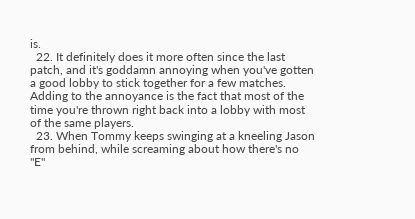is.
  22. It definitely does it more often since the last patch, and it's goddamn annoying when you've gotten a good lobby to stick together for a few matches. Adding to the annoyance is the fact that most of the time you're thrown right back into a lobby with most of the same players.
  23. When Tommy keeps swinging at a kneeling Jason from behind, while screaming about how there's no "E"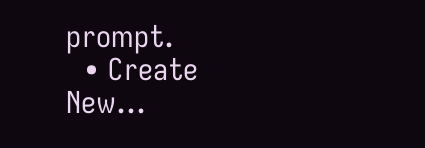prompt.
  • Create New...